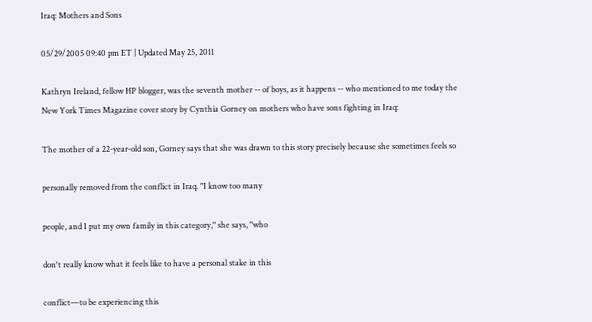Iraq: Mothers and Sons

05/29/2005 09:40 pm ET | Updated May 25, 2011

Kathryn Ireland, fellow HP blogger, was the seventh mother -- of boys, as it happens -- who mentioned to me today the New York Times Magazine cover story by Cynthia Gorney on mothers who have sons fighting in Iraq:

The mother of a 22-year-old son, Gorney says that she was drawn to this story precisely because she sometimes feels so

personally removed from the conflict in Iraq. "I know too many

people, and I put my own family in this category," she says, "who

don't really know what it feels like to have a personal stake in this

conflict—to be experiencing this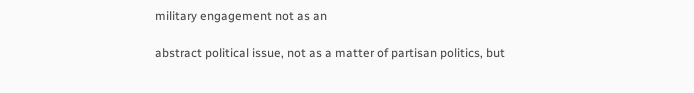military engagement not as an

abstract political issue, not as a matter of partisan politics, but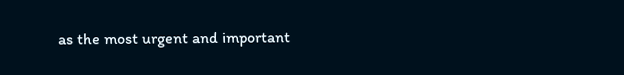as the most urgent and important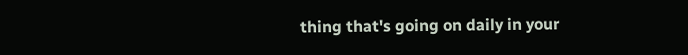thing that's going on daily in your